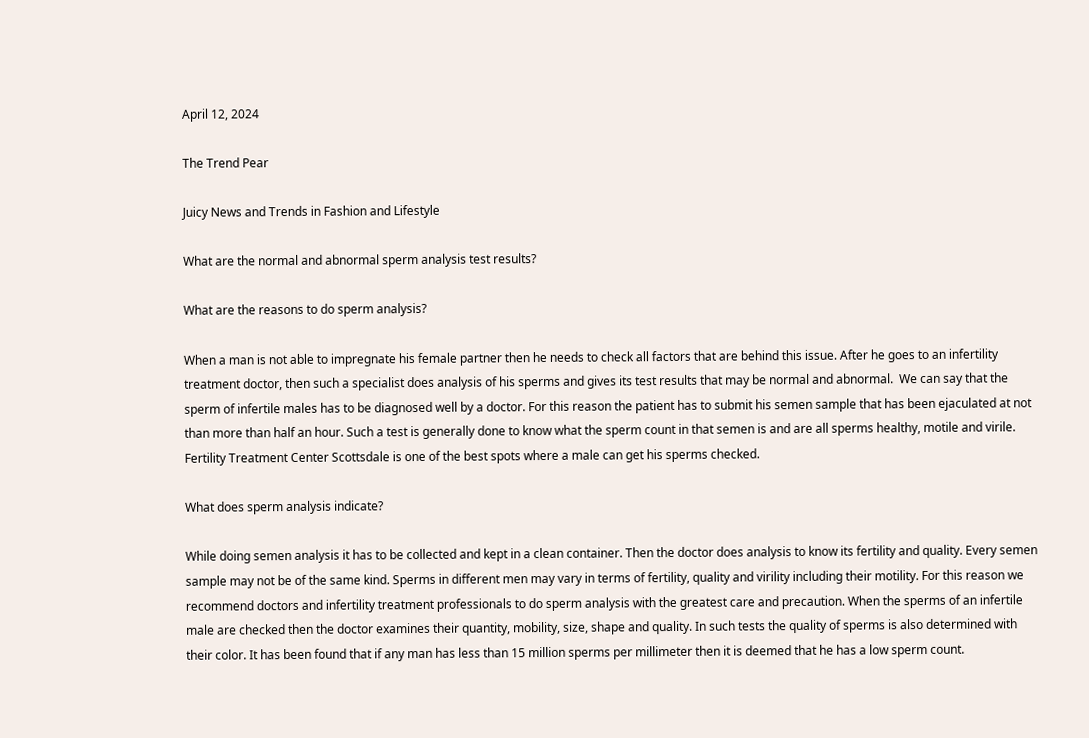April 12, 2024

The Trend Pear

Juicy News and Trends in Fashion and Lifestyle

What are the normal and abnormal sperm analysis test results?

What are the reasons to do sperm analysis?

When a man is not able to impregnate his female partner then he needs to check all factors that are behind this issue. After he goes to an infertility treatment doctor, then such a specialist does analysis of his sperms and gives its test results that may be normal and abnormal.  We can say that the sperm of infertile males has to be diagnosed well by a doctor. For this reason the patient has to submit his semen sample that has been ejaculated at not than more than half an hour. Such a test is generally done to know what the sperm count in that semen is and are all sperms healthy, motile and virile. Fertility Treatment Center Scottsdale is one of the best spots where a male can get his sperms checked.

What does sperm analysis indicate?

While doing semen analysis it has to be collected and kept in a clean container. Then the doctor does analysis to know its fertility and quality. Every semen sample may not be of the same kind. Sperms in different men may vary in terms of fertility, quality and virility including their motility. For this reason we recommend doctors and infertility treatment professionals to do sperm analysis with the greatest care and precaution. When the sperms of an infertile male are checked then the doctor examines their quantity, mobility, size, shape and quality. In such tests the quality of sperms is also determined with their color. It has been found that if any man has less than 15 million sperms per millimeter then it is deemed that he has a low sperm count.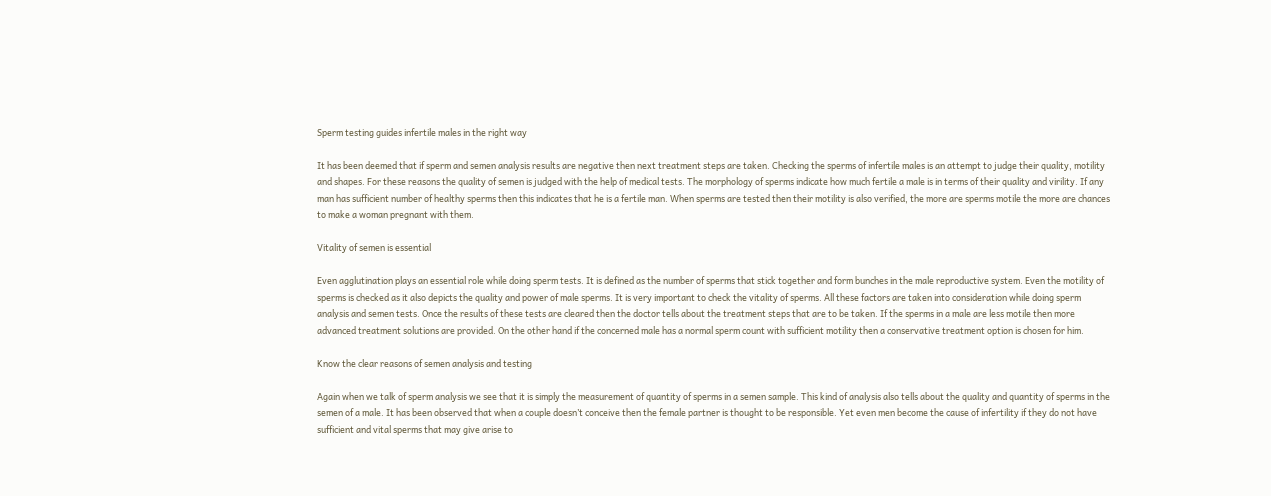Sperm testing guides infertile males in the right way

It has been deemed that if sperm and semen analysis results are negative then next treatment steps are taken. Checking the sperms of infertile males is an attempt to judge their quality, motility and shapes. For these reasons the quality of semen is judged with the help of medical tests. The morphology of sperms indicate how much fertile a male is in terms of their quality and virility. If any man has sufficient number of healthy sperms then this indicates that he is a fertile man. When sperms are tested then their motility is also verified, the more are sperms motile the more are chances to make a woman pregnant with them.

Vitality of semen is essential

Even agglutination plays an essential role while doing sperm tests. It is defined as the number of sperms that stick together and form bunches in the male reproductive system. Even the motility of sperms is checked as it also depicts the quality and power of male sperms. It is very important to check the vitality of sperms. All these factors are taken into consideration while doing sperm analysis and semen tests. Once the results of these tests are cleared then the doctor tells about the treatment steps that are to be taken. If the sperms in a male are less motile then more advanced treatment solutions are provided. On the other hand if the concerned male has a normal sperm count with sufficient motility then a conservative treatment option is chosen for him.

Know the clear reasons of semen analysis and testing

Again when we talk of sperm analysis we see that it is simply the measurement of quantity of sperms in a semen sample. This kind of analysis also tells about the quality and quantity of sperms in the semen of a male. It has been observed that when a couple doesn’t conceive then the female partner is thought to be responsible. Yet even men become the cause of infertility if they do not have sufficient and vital sperms that may give arise to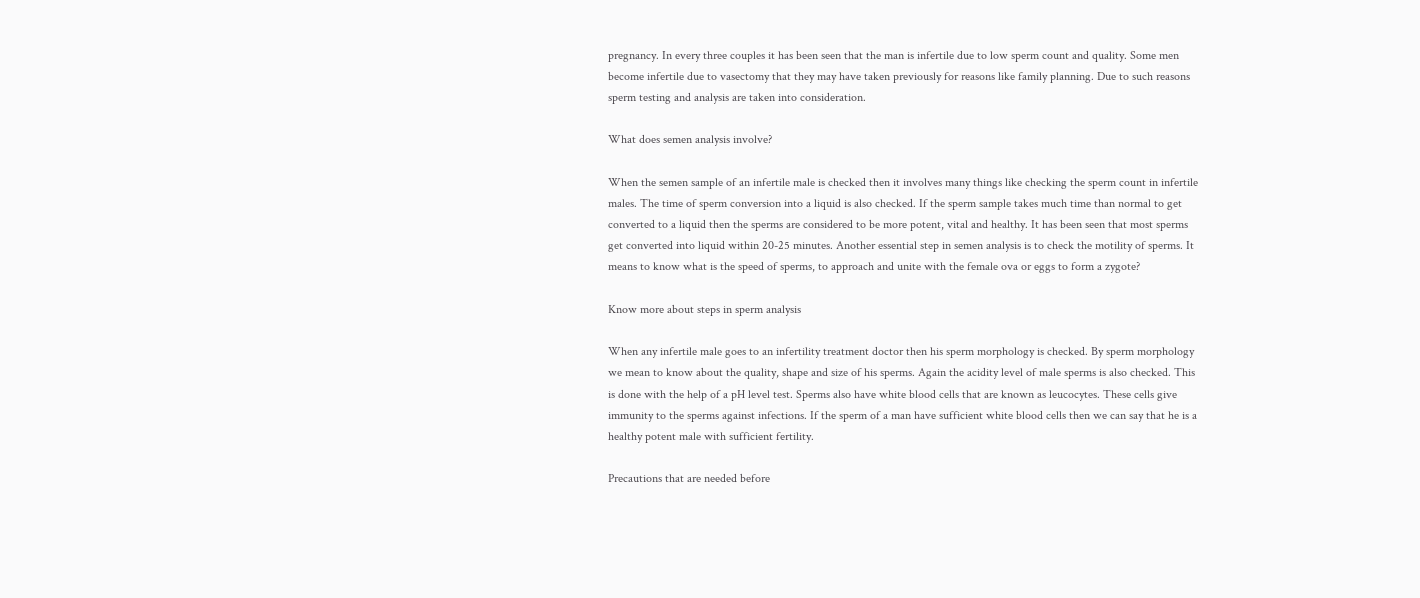pregnancy. In every three couples it has been seen that the man is infertile due to low sperm count and quality. Some men become infertile due to vasectomy that they may have taken previously for reasons like family planning. Due to such reasons sperm testing and analysis are taken into consideration.

What does semen analysis involve?

When the semen sample of an infertile male is checked then it involves many things like checking the sperm count in infertile males. The time of sperm conversion into a liquid is also checked. If the sperm sample takes much time than normal to get converted to a liquid then the sperms are considered to be more potent, vital and healthy. It has been seen that most sperms get converted into liquid within 20-25 minutes. Another essential step in semen analysis is to check the motility of sperms. It means to know what is the speed of sperms, to approach and unite with the female ova or eggs to form a zygote?

Know more about steps in sperm analysis

When any infertile male goes to an infertility treatment doctor then his sperm morphology is checked. By sperm morphology we mean to know about the quality, shape and size of his sperms. Again the acidity level of male sperms is also checked. This is done with the help of a pH level test. Sperms also have white blood cells that are known as leucocytes. These cells give immunity to the sperms against infections. If the sperm of a man have sufficient white blood cells then we can say that he is a healthy potent male with sufficient fertility.

Precautions that are needed before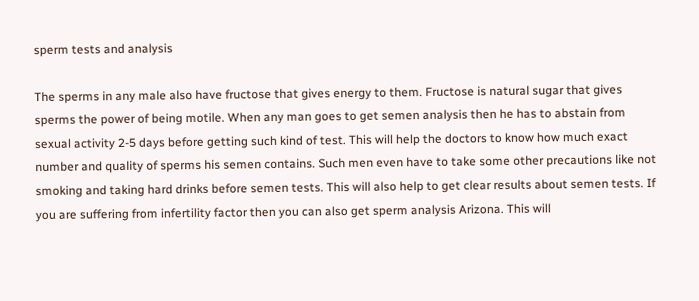sperm tests and analysis

The sperms in any male also have fructose that gives energy to them. Fructose is natural sugar that gives sperms the power of being motile. When any man goes to get semen analysis then he has to abstain from sexual activity 2-5 days before getting such kind of test. This will help the doctors to know how much exact number and quality of sperms his semen contains. Such men even have to take some other precautions like not smoking and taking hard drinks before semen tests. This will also help to get clear results about semen tests. If you are suffering from infertility factor then you can also get sperm analysis Arizona. This will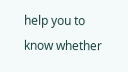help you to know whether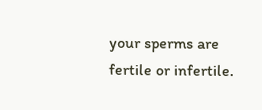your sperms are fertile or infertile.